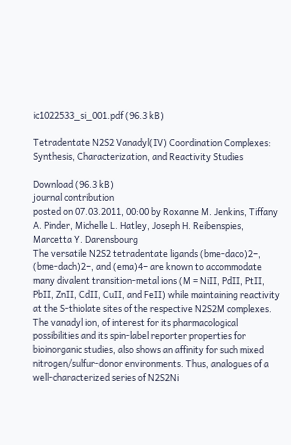ic1022533_si_001.pdf (96.3 kB)

Tetradentate N2S2 Vanadyl(IV) Coordination Complexes: Synthesis, Characterization, and Reactivity Studies

Download (96.3 kB)
journal contribution
posted on 07.03.2011, 00:00 by Roxanne M. Jenkins, Tiffany A. Pinder, Michelle L. Hatley, Joseph H. Reibenspies, Marcetta Y. Darensbourg
The versatile N2S2 tetradentate ligands (bme-daco)2−, (bme-dach)2−, and (ema)4− are known to accommodate many divalent transition-metal ions (M = NiII, PdII, PtII, PbII, ZnII, CdII, CuII, and FeII) while maintaining reactivity at the S-thiolate sites of the respective N2S2M complexes. The vanadyl ion, of interest for its pharmacological possibilities and its spin-label reporter properties for bioinorganic studies, also shows an affinity for such mixed nitrogen/sulfur-donor environments. Thus, analogues of a well-characterized series of N2S2Ni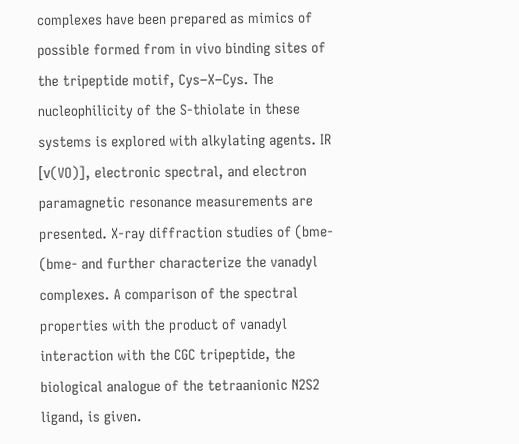complexes have been prepared as mimics of possible formed from in vivo binding sites of the tripeptide motif, Cys−X−Cys. The nucleophilicity of the S-thiolate in these systems is explored with alkylating agents. IR [ν(VO)], electronic spectral, and electron paramagnetic resonance measurements are presented. X-ray diffraction studies of (bme- (bme- and further characterize the vanadyl complexes. A comparison of the spectral properties with the product of vanadyl interaction with the CGC tripeptide, the biological analogue of the tetraanionic N2S2 ligand, is given.